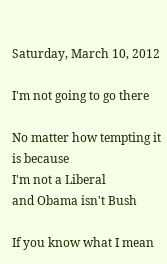Saturday, March 10, 2012

I'm not going to go there

No matter how tempting it is because
I'm not a Liberal
and Obama isn't Bush

If you know what I mean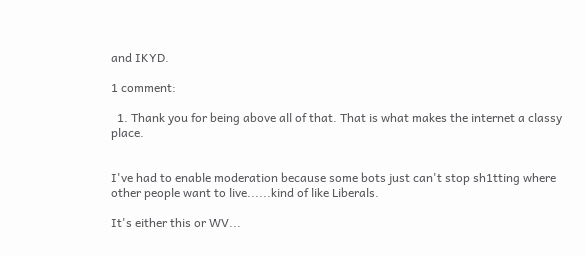and IKYD.

1 comment:

  1. Thank you for being above all of that. That is what makes the internet a classy place.


I've had to enable moderation because some bots just can't stop sh1tting where other people want to live......kind of like Liberals.

It's either this or WV...